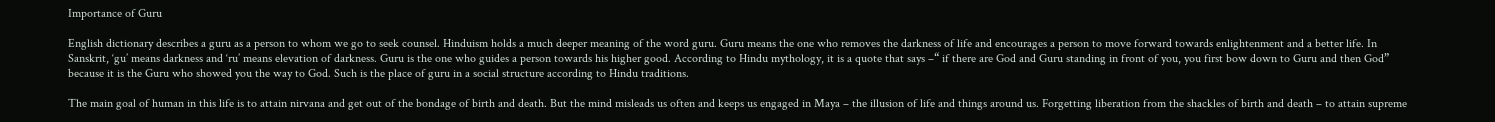Importance of Guru

English dictionary describes a guru as a person to whom we go to seek counsel. Hinduism holds a much deeper meaning of the word guru. Guru means the one who removes the darkness of life and encourages a person to move forward towards enlightenment and a better life. In Sanskrit, ‘gu’ means darkness and ‘ru’ means elevation of darkness. Guru is the one who guides a person towards his higher good. According to Hindu mythology, it is a quote that says –“ if there are God and Guru standing in front of you, you first bow down to Guru and then God” because it is the Guru who showed you the way to God. Such is the place of guru in a social structure according to Hindu traditions.

The main goal of human in this life is to attain nirvana and get out of the bondage of birth and death. But the mind misleads us often and keeps us engaged in Maya – the illusion of life and things around us. Forgetting liberation from the shackles of birth and death – to attain supreme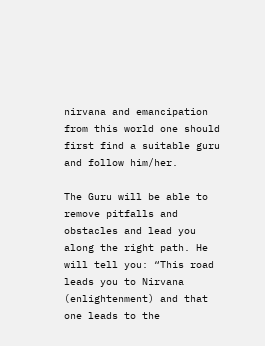nirvana and emancipation from this world one should first find a suitable guru and follow him/her.

The Guru will be able to remove pitfalls and obstacles and lead you along the right path. He will tell you: “This road leads you to Nirvana (enlightenment) and that one leads to the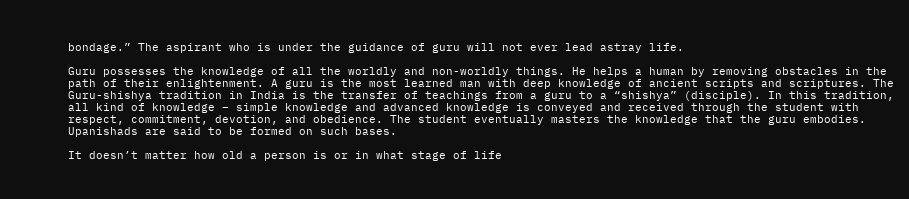bondage.” The aspirant who is under the guidance of guru will not ever lead astray life.

Guru possesses the knowledge of all the worldly and non-worldly things. He helps a human by removing obstacles in the path of their enlightenment. A guru is the most learned man with deep knowledge of ancient scripts and scriptures. The Guru-shishya tradition in India is the transfer of teachings from a guru to a “shishya” (disciple). In this tradition, all kind of knowledge – simple knowledge and advanced knowledge is conveyed and received through the student with respect, commitment, devotion, and obedience. The student eventually masters the knowledge that the guru embodies. Upanishads are said to be formed on such bases.

It doesn’t matter how old a person is or in what stage of life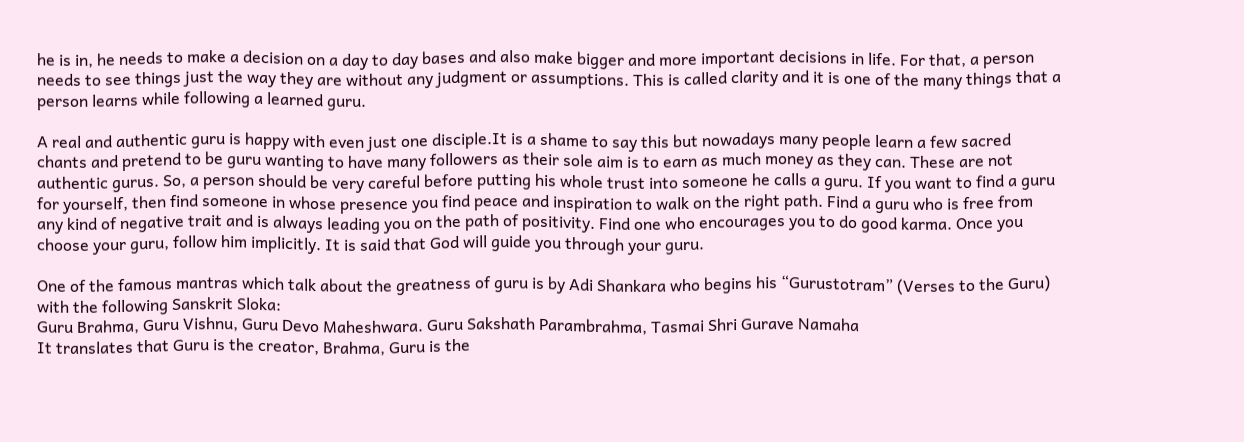he is in, he needs to make a decision on a day to day bases and also make bigger and more important decisions in life. For that, a person needs to see things just the way they are without any judgment or assumptions. This is called clarity and it is one of the many things that a person learns while following a learned guru.

A real and authentic guru is happy with even just one disciple.It is a shame to say this but nowadays many people learn a few sacred chants and pretend to be guru wanting to have many followers as their sole aim is to earn as much money as they can. These are not authentic gurus. So, a person should be very careful before putting his whole trust into someone he calls a guru. If you want to find a guru for yourself, then find someone in whose presence you find peace and inspiration to walk on the right path. Find a guru who is free from any kind of negative trait and is always leading you on the path of positivity. Find one who encourages you to do good karma. Once you choose your guru, follow him implicitly. It is said that God will guide you through your guru.

One of the famous mantras which talk about the greatness of guru is by Adi Shankara who begins his “Gurustotram” (Verses to the Guru) with the following Sanskrit Sloka:
Guru Brahma, Guru Vishnu, Guru Devo Maheshwara. Guru Sakshath Parambrahma, Tasmai Shri Gurave Namaha
It translates that Guru is the creator, Brahma, Guru is the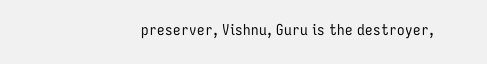preserver, Vishnu, Guru is the destroyer,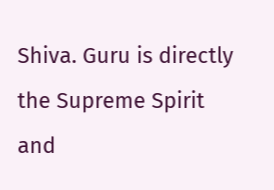Shiva. Guru is directly the Supreme Spirit and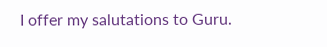I offer my salutations to Guru.